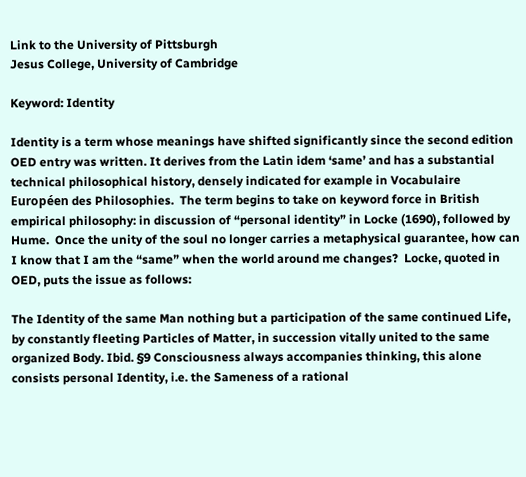Link to the University of Pittsburgh
Jesus College, University of Cambridge

Keyword: Identity

Identity is a term whose meanings have shifted significantly since the second edition OED entry was written. It derives from the Latin idem ‘same’ and has a substantial technical philosophical history, densely indicated for example in Vocabulaire Européen des Philosophies.  The term begins to take on keyword force in British empirical philosophy: in discussion of “personal identity” in Locke (1690), followed by Hume.  Once the unity of the soul no longer carries a metaphysical guarantee, how can I know that I am the “same” when the world around me changes?  Locke, quoted in OED, puts the issue as follows:

The Identity of the same Man nothing but a participation of the same continued Life, by constantly fleeting Particles of Matter, in succession vitally united to the same organized Body. Ibid. §9 Consciousness always accompanies thinking, this alone consists personal Identity, i.e. the Sameness of a rational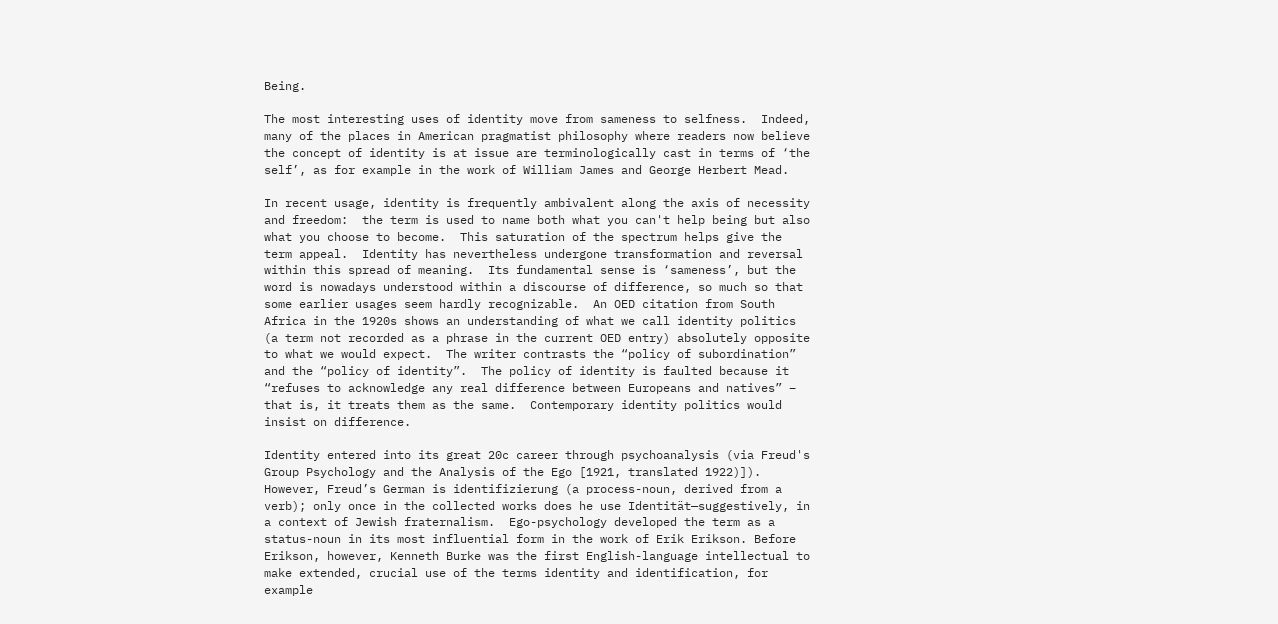Being.

The most interesting uses of identity move from sameness to selfness.  Indeed, many of the places in American pragmatist philosophy where readers now believe the concept of identity is at issue are terminologically cast in terms of ‘the self’, as for example in the work of William James and George Herbert Mead.

In recent usage, identity is frequently ambivalent along the axis of necessity and freedom:  the term is used to name both what you can't help being but also what you choose to become.  This saturation of the spectrum helps give the term appeal.  Identity has nevertheless undergone transformation and reversal within this spread of meaning.  Its fundamental sense is ‘sameness’, but the word is nowadays understood within a discourse of difference, so much so that some earlier usages seem hardly recognizable.  An OED citation from South Africa in the 1920s shows an understanding of what we call identity politics (a term not recorded as a phrase in the current OED entry) absolutely opposite to what we would expect.  The writer contrasts the “policy of subordination” and the “policy of identity”.  The policy of identity is faulted because it “refuses to acknowledge any real difference between Europeans and natives” – that is, it treats them as the same.  Contemporary identity politics would insist on difference.

Identity entered into its great 20c career through psychoanalysis (via Freud's Group Psychology and the Analysis of the Ego [1921, translated 1922)]). However, Freud’s German is identifizierung (a process-noun, derived from a verb); only once in the collected works does he use Identität—suggestively, in a context of Jewish fraternalism.  Ego-psychology developed the term as a status-noun in its most influential form in the work of Erik Erikson. Before Erikson, however, Kenneth Burke was the first English-language intellectual to make extended, crucial use of the terms identity and identification, for example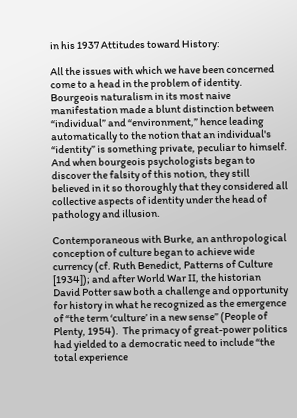in his 1937 Attitudes toward History:

All the issues with which we have been concerned come to a head in the problem of identity.  Bourgeois naturalism in its most naive manifestation made a blunt distinction between “individual” and “environment,” hence leading automatically to the notion that an individual's “identity” is something private, peculiar to himself.  And when bourgeois psychologists began to discover the falsity of this notion, they still believed in it so thoroughly that they considered all collective aspects of identity under the head of pathology and illusion.

Contemporaneous with Burke, an anthropological conception of culture began to achieve wide currency (cf. Ruth Benedict, Patterns of Culture [1934]); and after World War II, the historian David Potter saw both a challenge and opportunity for history in what he recognized as the emergence of “the term ‘culture’ in a new sense” (People of Plenty, 1954).  The primacy of great-power politics had yielded to a democratic need to include “the total experience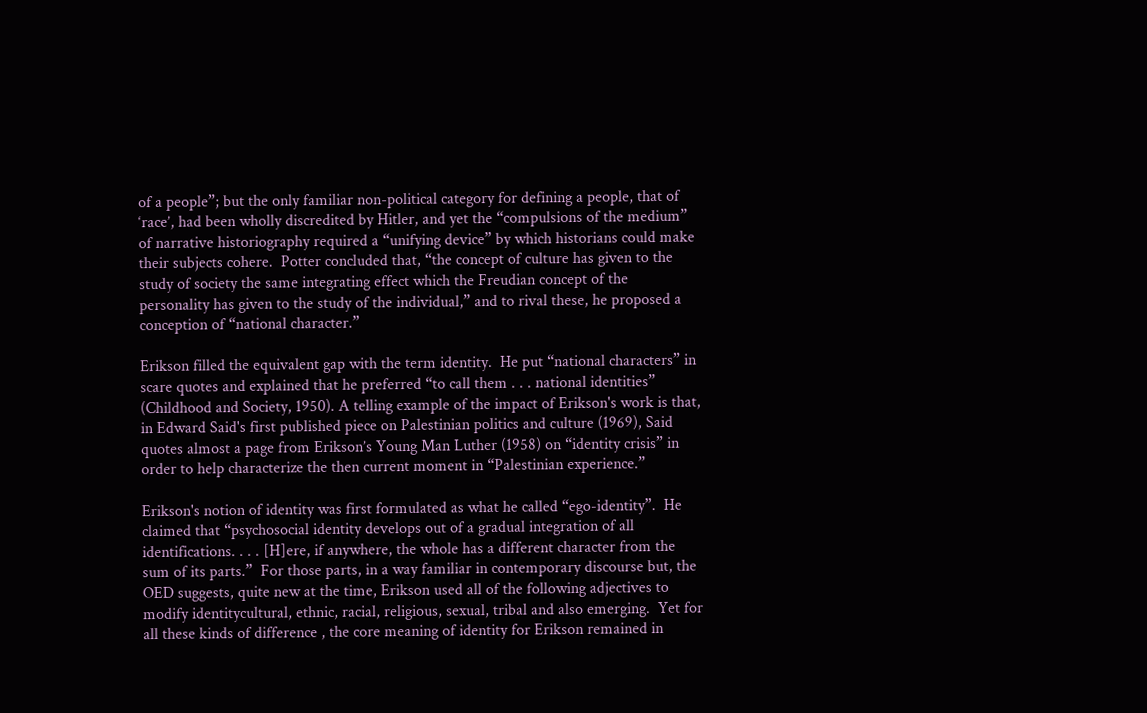of a people”; but the only familiar non-political category for defining a people, that of ‘race’, had been wholly discredited by Hitler, and yet the “compulsions of the medium” of narrative historiography required a “unifying device” by which historians could make their subjects cohere.  Potter concluded that, “the concept of culture has given to the study of society the same integrating effect which the Freudian concept of the personality has given to the study of the individual,” and to rival these, he proposed a conception of “national character.”

Erikson filled the equivalent gap with the term identity.  He put “national characters” in scare quotes and explained that he preferred “to call them . . . national identities” (Childhood and Society, 1950). A telling example of the impact of Erikson's work is that, in Edward Said's first published piece on Palestinian politics and culture (1969), Said quotes almost a page from Erikson’s Young Man Luther (1958) on “identity crisis” in order to help characterize the then current moment in “Palestinian experience.”

Erikson's notion of identity was first formulated as what he called “ego-identity”.  He claimed that “psychosocial identity develops out of a gradual integration of all identifications. . . . [H]ere, if anywhere, the whole has a different character from the sum of its parts.”  For those parts, in a way familiar in contemporary discourse but, the OED suggests, quite new at the time, Erikson used all of the following adjectives to modify identitycultural, ethnic, racial, religious, sexual, tribal and also emerging.  Yet for all these kinds of difference , the core meaning of identity for Erikson remained in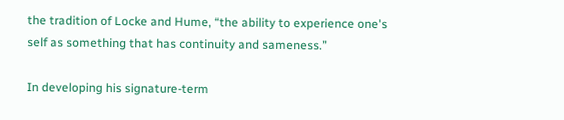the tradition of Locke and Hume, “the ability to experience one's self as something that has continuity and sameness.”

In developing his signature-term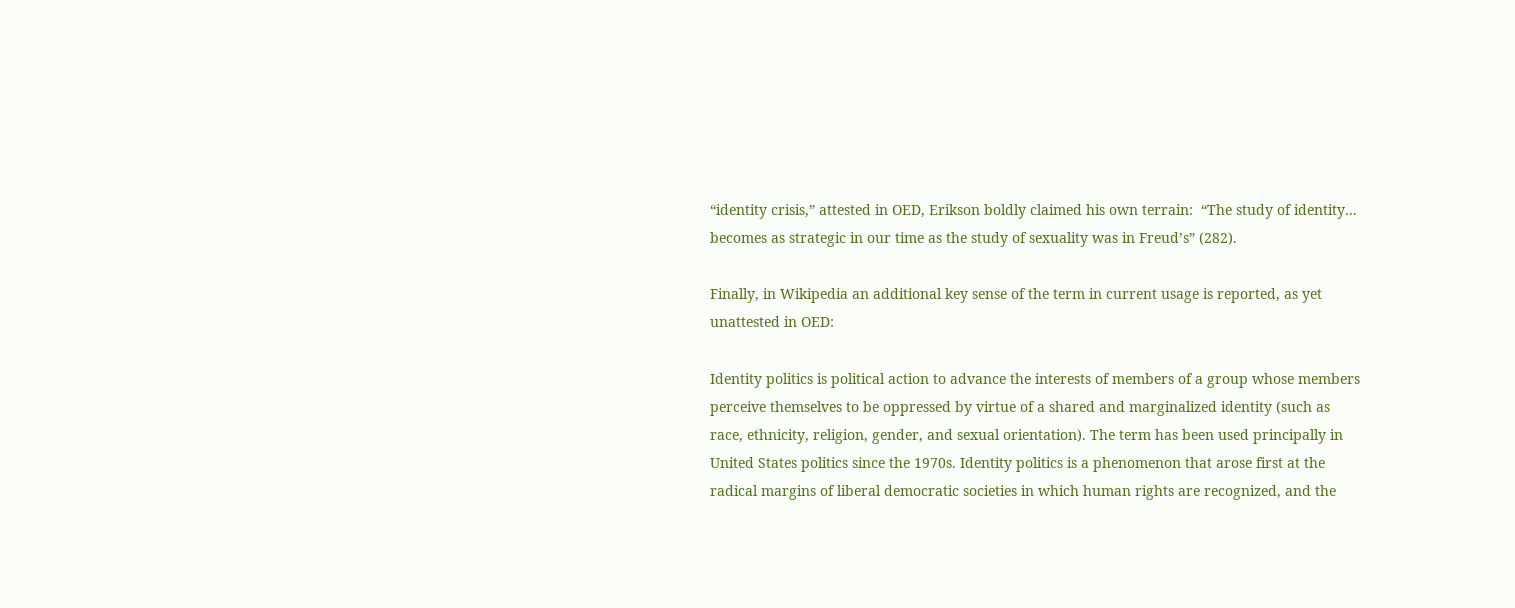“identity crisis,” attested in OED, Erikson boldly claimed his own terrain:  “The study of identity... becomes as strategic in our time as the study of sexuality was in Freud’s” (282).

Finally, in Wikipedia an additional key sense of the term in current usage is reported, as yet unattested in OED:

Identity politics is political action to advance the interests of members of a group whose members perceive themselves to be oppressed by virtue of a shared and marginalized identity (such as race, ethnicity, religion, gender, and sexual orientation). The term has been used principally in United States politics since the 1970s. Identity politics is a phenomenon that arose first at the radical margins of liberal democratic societies in which human rights are recognized, and the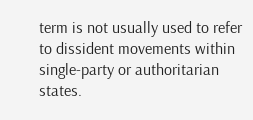term is not usually used to refer to dissident movements within single-party or authoritarian states.